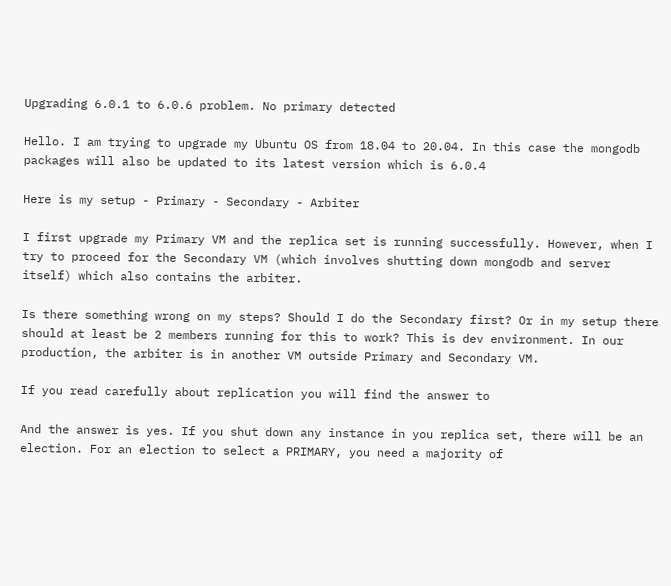Upgrading 6.0.1 to 6.0.6 problem. No primary detected

Hello. I am trying to upgrade my Ubuntu OS from 18.04 to 20.04. In this case the mongodb packages will also be updated to its latest version which is 6.0.4

Here is my setup - Primary - Secondary - Arbiter

I first upgrade my Primary VM and the replica set is running successfully. However, when I try to proceed for the Secondary VM (which involves shutting down mongodb and server itself) which also contains the arbiter.

Is there something wrong on my steps? Should I do the Secondary first? Or in my setup there should at least be 2 members running for this to work? This is dev environment. In our production, the arbiter is in another VM outside Primary and Secondary VM.

If you read carefully about replication you will find the answer to

And the answer is yes. If you shut down any instance in you replica set, there will be an election. For an election to select a PRIMARY, you need a majority of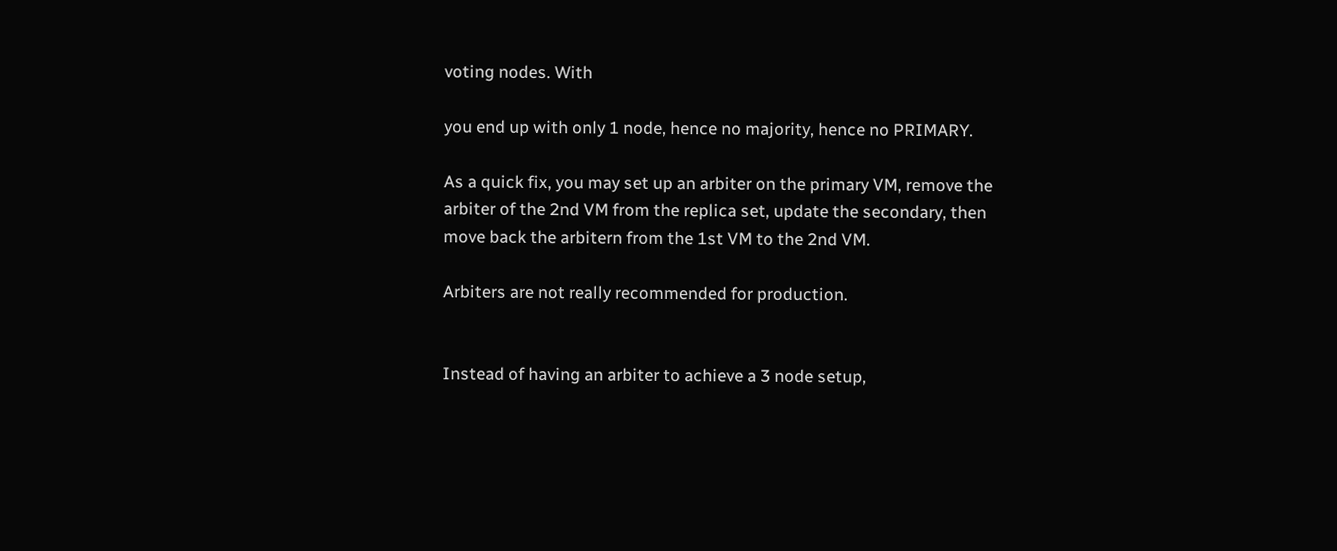voting nodes. With

you end up with only 1 node, hence no majority, hence no PRIMARY.

As a quick fix, you may set up an arbiter on the primary VM, remove the arbiter of the 2nd VM from the replica set, update the secondary, then move back the arbitern from the 1st VM to the 2nd VM.

Arbiters are not really recommended for production.


Instead of having an arbiter to achieve a 3 node setup,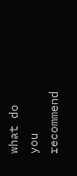what do you recommend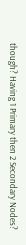though? Having 1 Primary then 2 Secondary Nodes?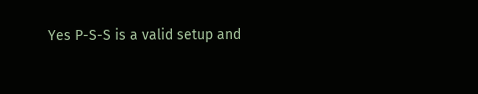Yes P-S-S is a valid setup and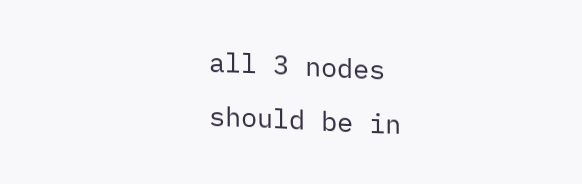all 3 nodes should be in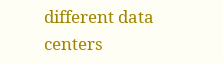different data centers